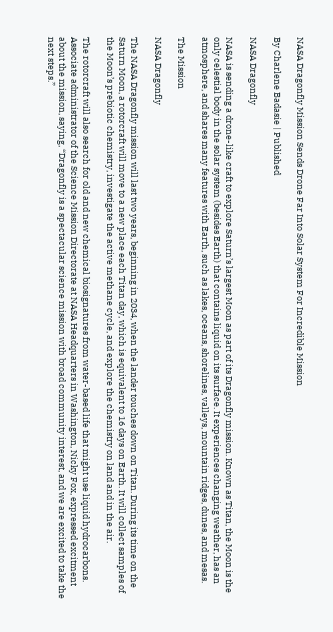NASA Dragonfly Mission Sends Drone Far Into Solar System For Incredible Mission

By Charlene Badasie | Published

NASA Dragonfly

NASA is sending a drone-like craft to explore Saturn’s largest Moon as part of its Dragonfly mission. Known as Titan, the Moon is the only celestial body in the solar system (besides Earth) that contains liquid on its surface. It experiences changing weather, has an atmosphere, and shares many features with Earth, such as lakes, oceans, shorelines, valleys, mountain ridges, dunes, and mesas.

The Mission

NASA Dragonfly

The NASA Dragonfly mission will last two years, beginning in 2034, when the lander touches down on Titan. During its time on the Saturn Moon, a rotorcraft will move to a new place each Titan day, which is equivalent to 16 days on Earth. It will collect samples of the Moon’s prebiotic chemistry, investigate the active methane cycle, and explore the chemistry on land and in the air.

The rotorcraft will also search for old and new chemical biosignatures from water-based life that might use liquid hydrocarbons. Associate administrator of the Science Mission Directorate at NASA Headquarters in Washington, Nicky Fox, expressed excitment about the mission, saying, “Dragonfly is a spectacular science mission with broad community interest, and we are excited to take the next steps.”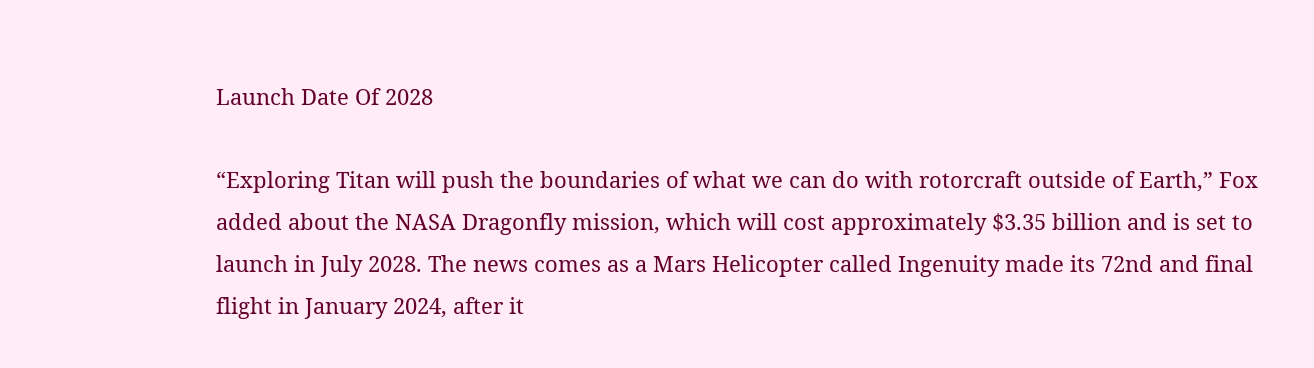Launch Date Of 2028

“Exploring Titan will push the boundaries of what we can do with rotorcraft outside of Earth,” Fox added about the NASA Dragonfly mission, which will cost approximately $3.35 billion and is set to launch in July 2028. The news comes as a Mars Helicopter called Ingenuity made its 72nd and final flight in January 2024, after it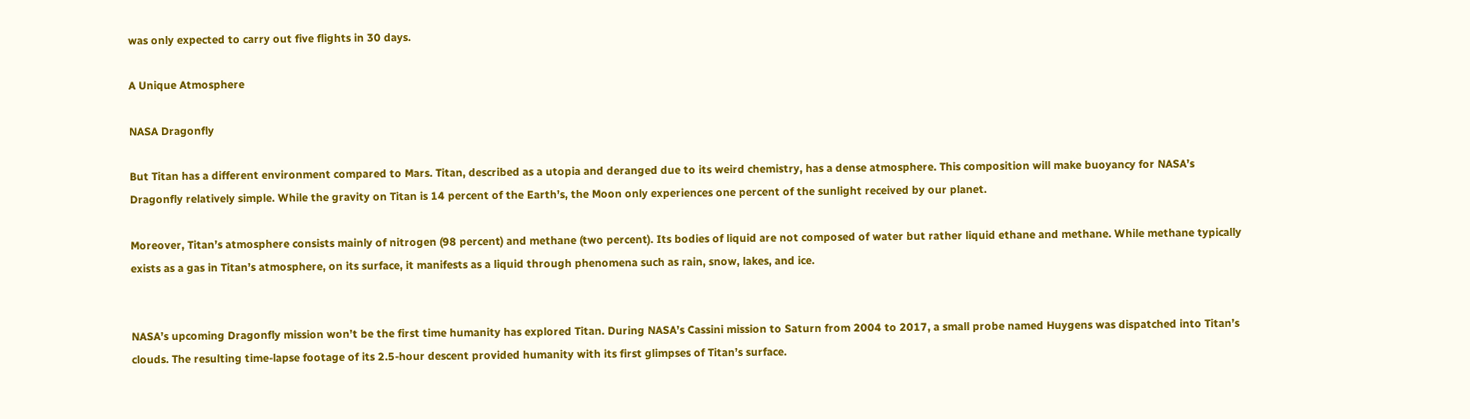was only expected to carry out five flights in 30 days.

A Unique Atmosphere

NASA Dragonfly

But Titan has a different environment compared to Mars. Titan, described as a utopia and deranged due to its weird chemistry, has a dense atmosphere. This composition will make buoyancy for NASA’s Dragonfly relatively simple. While the gravity on Titan is 14 percent of the Earth’s, the Moon only experiences one percent of the sunlight received by our planet.

Moreover, Titan’s atmosphere consists mainly of nitrogen (98 percent) and methane (two percent). Its bodies of liquid are not composed of water but rather liquid ethane and methane. While methane typically exists as a gas in Titan’s atmosphere, on its surface, it manifests as a liquid through phenomena such as rain, snow, lakes, and ice.


NASA’s upcoming Dragonfly mission won’t be the first time humanity has explored Titan. During NASA’s Cassini mission to Saturn from 2004 to 2017, a small probe named Huygens was dispatched into Titan’s clouds. The resulting time-lapse footage of its 2.5-hour descent provided humanity with its first glimpses of Titan’s surface.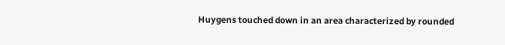Huygens touched down in an area characterized by rounded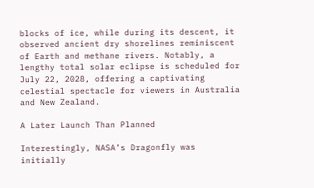blocks of ice, while during its descent, it observed ancient dry shorelines reminiscent of Earth and methane rivers. Notably, a lengthy total solar eclipse is scheduled for July 22, 2028, offering a captivating celestial spectacle for viewers in Australia and New Zealand.

A Later Launch Than Planned

Interestingly, NASA’s Dragonfly was initially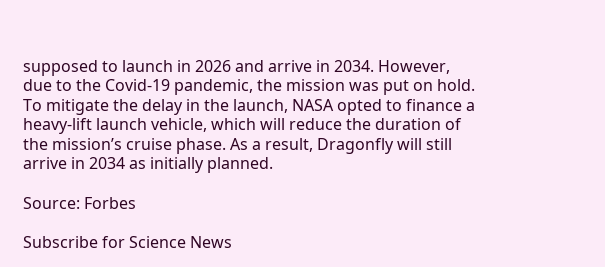supposed to launch in 2026 and arrive in 2034. However, due to the Covid-19 pandemic, the mission was put on hold. To mitigate the delay in the launch, NASA opted to finance a heavy-lift launch vehicle, which will reduce the duration of the mission’s cruise phase. As a result, Dragonfly will still arrive in 2034 as initially planned.

Source: Forbes

Subscribe for Science News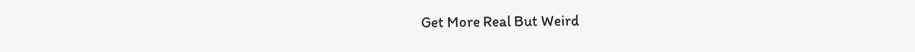Get More Real But Weird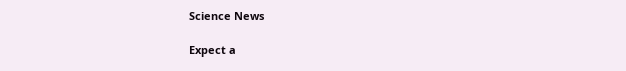Science News

Expect a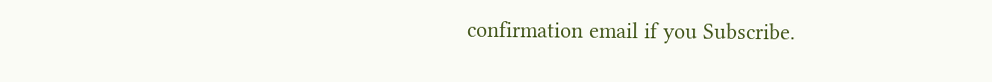confirmation email if you Subscribe.